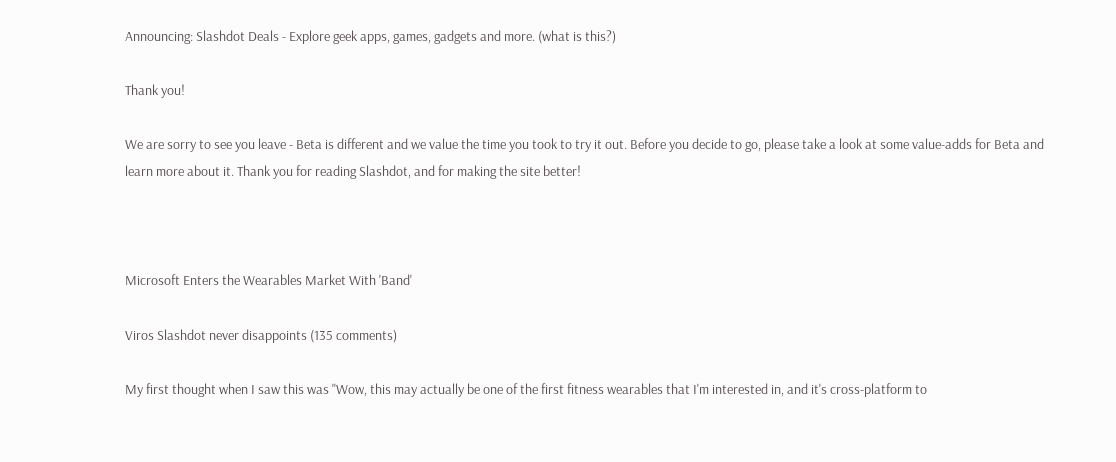Announcing: Slashdot Deals - Explore geek apps, games, gadgets and more. (what is this?)

Thank you!

We are sorry to see you leave - Beta is different and we value the time you took to try it out. Before you decide to go, please take a look at some value-adds for Beta and learn more about it. Thank you for reading Slashdot, and for making the site better!



Microsoft Enters the Wearables Market With 'Band'

Viros Slashdot never disappoints (135 comments)

My first thought when I saw this was "Wow, this may actually be one of the first fitness wearables that I'm interested in, and it's cross-platform to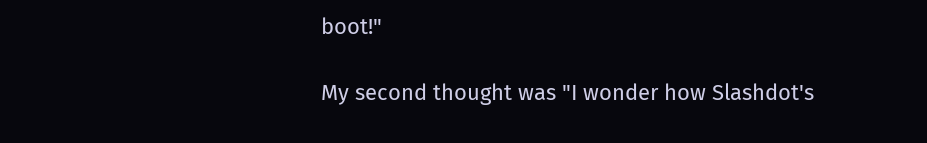boot!"

My second thought was "I wonder how Slashdot's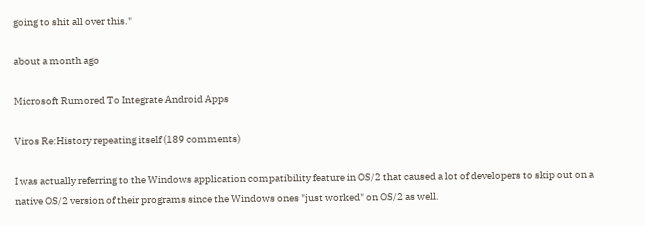going to shit all over this."

about a month ago

Microsoft Rumored To Integrate Android Apps

Viros Re:History repeating itself (189 comments)

I was actually referring to the Windows application compatibility feature in OS/2 that caused a lot of developers to skip out on a native OS/2 version of their programs since the Windows ones "just worked" on OS/2 as well.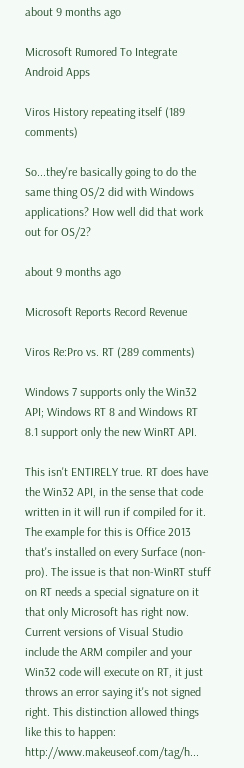about 9 months ago

Microsoft Rumored To Integrate Android Apps

Viros History repeating itself (189 comments)

So...they're basically going to do the same thing OS/2 did with Windows applications? How well did that work out for OS/2?

about 9 months ago

Microsoft Reports Record Revenue

Viros Re:Pro vs. RT (289 comments)

Windows 7 supports only the Win32 API; Windows RT 8 and Windows RT 8.1 support only the new WinRT API.

This isn't ENTIRELY true. RT does have the Win32 API, in the sense that code written in it will run if compiled for it. The example for this is Office 2013 that's installed on every Surface (non-pro). The issue is that non-WinRT stuff on RT needs a special signature on it that only Microsoft has right now. Current versions of Visual Studio include the ARM compiler and your Win32 code will execute on RT, it just throws an error saying it's not signed right. This distinction allowed things like this to happen: http://www.makeuseof.com/tag/h...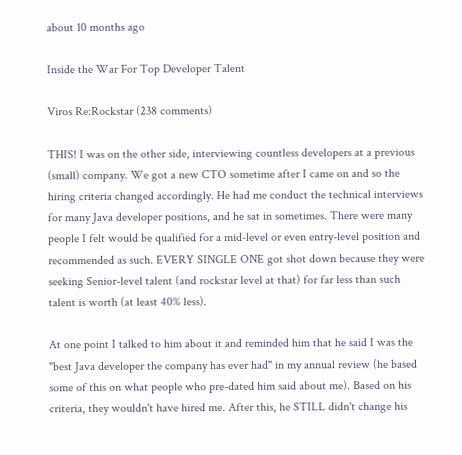about 10 months ago

Inside the War For Top Developer Talent

Viros Re:Rockstar (238 comments)

THIS! I was on the other side, interviewing countless developers at a previous (small) company. We got a new CTO sometime after I came on and so the hiring criteria changed accordingly. He had me conduct the technical interviews for many Java developer positions, and he sat in sometimes. There were many people I felt would be qualified for a mid-level or even entry-level position and recommended as such. EVERY SINGLE ONE got shot down because they were seeking Senior-level talent (and rockstar level at that) for far less than such talent is worth (at least 40% less).

At one point I talked to him about it and reminded him that he said I was the "best Java developer the company has ever had" in my annual review (he based some of this on what people who pre-dated him said about me). Based on his criteria, they wouldn't have hired me. After this, he STILL didn't change his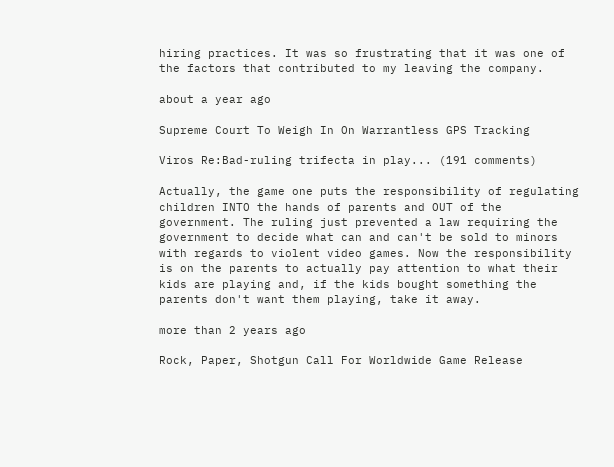hiring practices. It was so frustrating that it was one of the factors that contributed to my leaving the company.

about a year ago

Supreme Court To Weigh In On Warrantless GPS Tracking

Viros Re:Bad-ruling trifecta in play... (191 comments)

Actually, the game one puts the responsibility of regulating children INTO the hands of parents and OUT of the government. The ruling just prevented a law requiring the government to decide what can and can't be sold to minors with regards to violent video games. Now the responsibility is on the parents to actually pay attention to what their kids are playing and, if the kids bought something the parents don't want them playing, take it away.

more than 2 years ago

Rock, Paper, Shotgun Call For Worldwide Game Release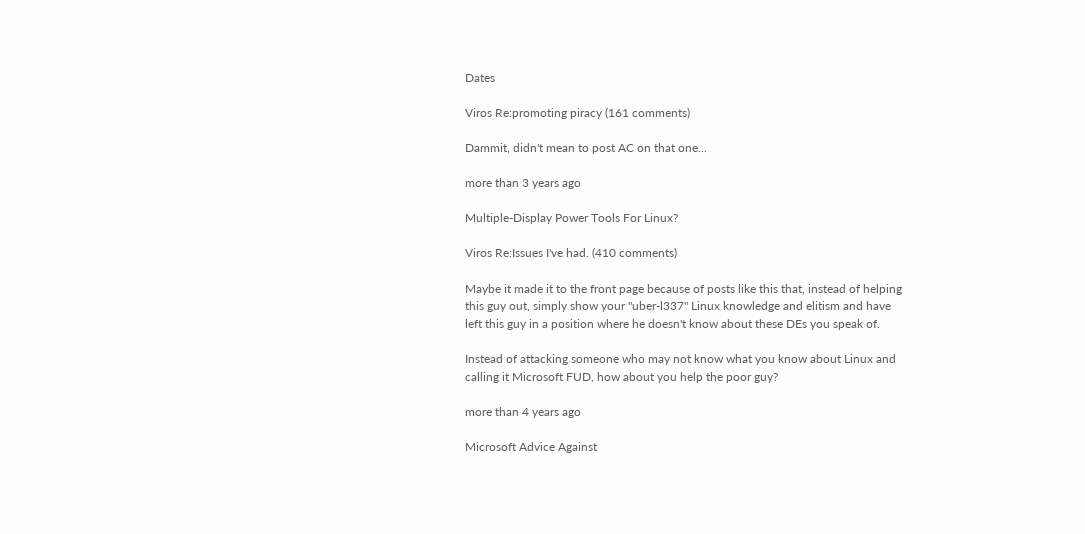Dates

Viros Re:promoting piracy (161 comments)

Dammit, didn't mean to post AC on that one...

more than 3 years ago

Multiple-Display Power Tools For Linux?

Viros Re:Issues I've had. (410 comments)

Maybe it made it to the front page because of posts like this that, instead of helping this guy out, simply show your "uber-l337" Linux knowledge and elitism and have left this guy in a position where he doesn't know about these DEs you speak of.

Instead of attacking someone who may not know what you know about Linux and calling it Microsoft FUD, how about you help the poor guy?

more than 4 years ago

Microsoft Advice Against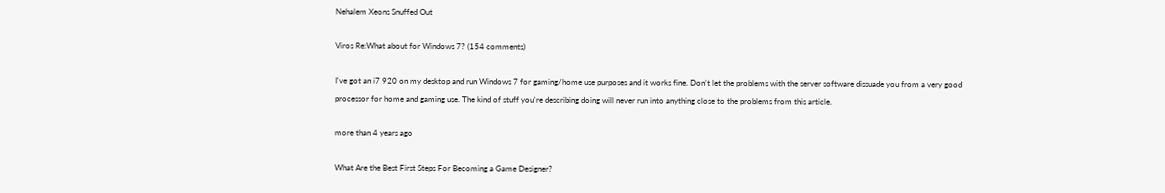Nehalem Xeons Snuffed Out

Viros Re:What about for Windows 7? (154 comments)

I've got an i7 920 on my desktop and run Windows 7 for gaming/home use purposes and it works fine. Don't let the problems with the server software dissuade you from a very good processor for home and gaming use. The kind of stuff you're describing doing will never run into anything close to the problems from this article.

more than 4 years ago

What Are the Best First Steps For Becoming a Game Designer?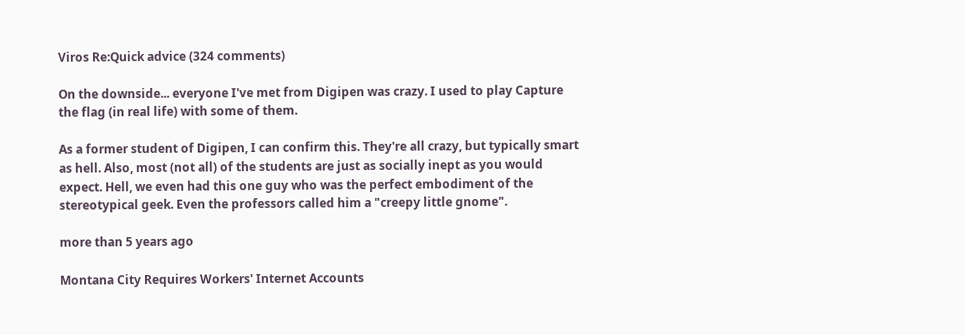Viros Re:Quick advice (324 comments)

On the downside... everyone I've met from Digipen was crazy. I used to play Capture the flag (in real life) with some of them.

As a former student of Digipen, I can confirm this. They're all crazy, but typically smart as hell. Also, most (not all) of the students are just as socially inept as you would expect. Hell, we even had this one guy who was the perfect embodiment of the stereotypical geek. Even the professors called him a "creepy little gnome".

more than 5 years ago

Montana City Requires Workers' Internet Accounts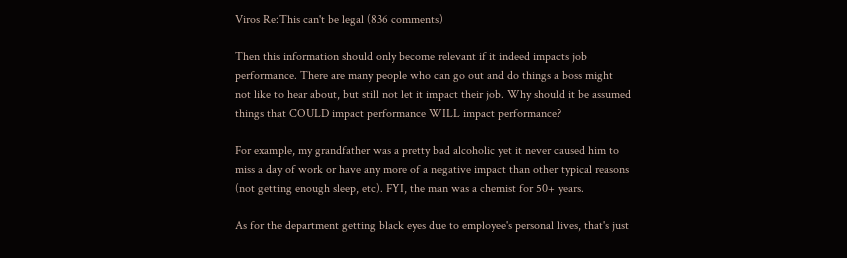Viros Re:This can't be legal (836 comments)

Then this information should only become relevant if it indeed impacts job performance. There are many people who can go out and do things a boss might not like to hear about, but still not let it impact their job. Why should it be assumed things that COULD impact performance WILL impact performance?

For example, my grandfather was a pretty bad alcoholic yet it never caused him to miss a day of work or have any more of a negative impact than other typical reasons (not getting enough sleep, etc). FYI, the man was a chemist for 50+ years.

As for the department getting black eyes due to employee's personal lives, that's just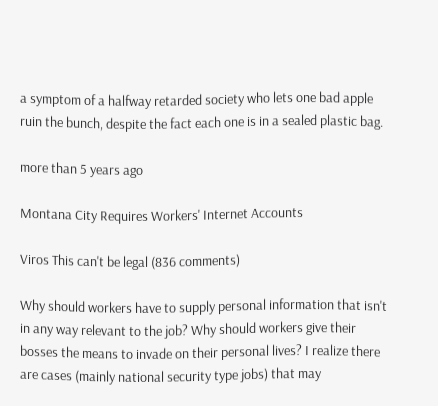a symptom of a halfway retarded society who lets one bad apple ruin the bunch, despite the fact each one is in a sealed plastic bag.

more than 5 years ago

Montana City Requires Workers' Internet Accounts

Viros This can't be legal (836 comments)

Why should workers have to supply personal information that isn't in any way relevant to the job? Why should workers give their bosses the means to invade on their personal lives? I realize there are cases (mainly national security type jobs) that may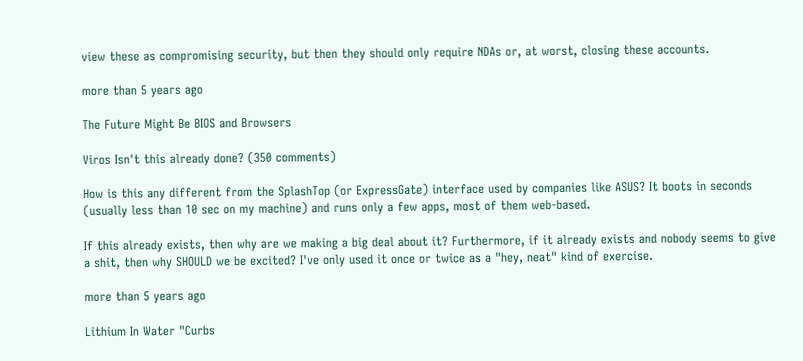view these as compromising security, but then they should only require NDAs or, at worst, closing these accounts.

more than 5 years ago

The Future Might Be BIOS and Browsers

Viros Isn't this already done? (350 comments)

How is this any different from the SplashTop (or ExpressGate) interface used by companies like ASUS? It boots in seconds (usually less than 10 sec on my machine) and runs only a few apps, most of them web-based.

If this already exists, then why are we making a big deal about it? Furthermore, if it already exists and nobody seems to give a shit, then why SHOULD we be excited? I've only used it once or twice as a "hey, neat" kind of exercise.

more than 5 years ago

Lithium In Water "Curbs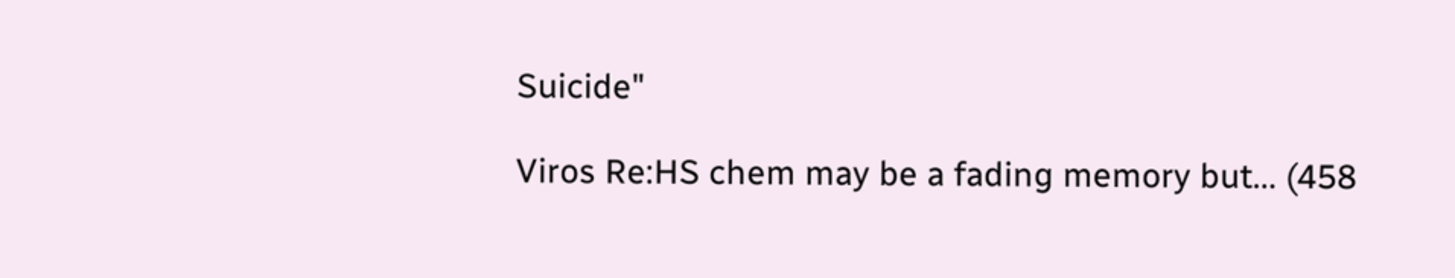Suicide"

Viros Re:HS chem may be a fading memory but... (458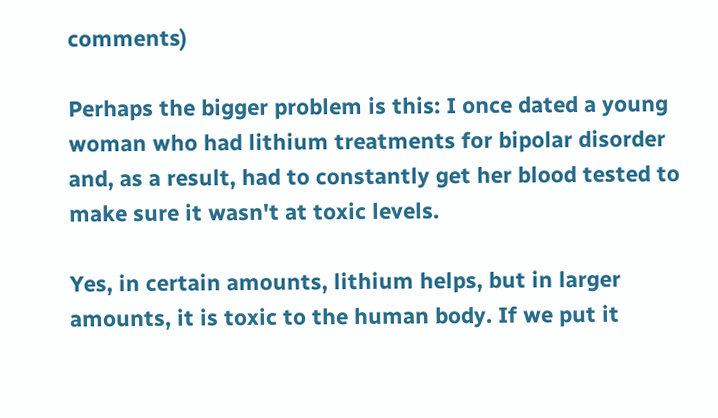comments)

Perhaps the bigger problem is this: I once dated a young woman who had lithium treatments for bipolar disorder and, as a result, had to constantly get her blood tested to make sure it wasn't at toxic levels.

Yes, in certain amounts, lithium helps, but in larger amounts, it is toxic to the human body. If we put it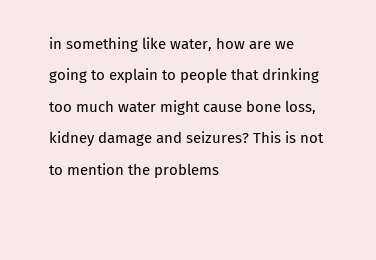in something like water, how are we going to explain to people that drinking too much water might cause bone loss, kidney damage and seizures? This is not to mention the problems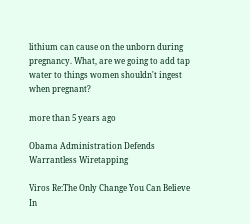lithium can cause on the unborn during pregnancy. What, are we going to add tap water to things women shouldn't ingest when pregnant?

more than 5 years ago

Obama Administration Defends Warrantless Wiretapping

Viros Re:The Only Change You Can Believe In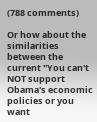(788 comments)

Or how about the similarities between the current "You can't NOT support Obama's economic policies or you want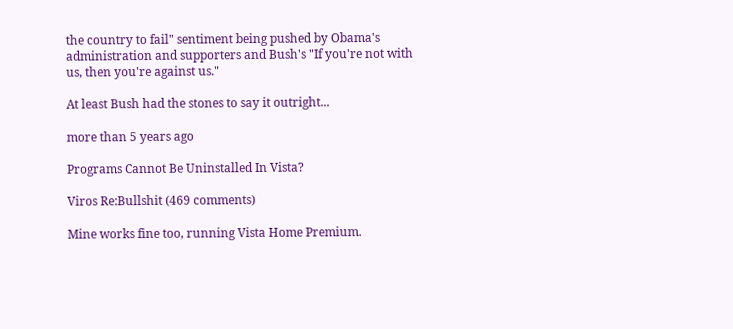the country to fail" sentiment being pushed by Obama's administration and supporters and Bush's "If you're not with us, then you're against us."

At least Bush had the stones to say it outright...

more than 5 years ago

Programs Cannot Be Uninstalled In Vista?

Viros Re:Bullshit (469 comments)

Mine works fine too, running Vista Home Premium.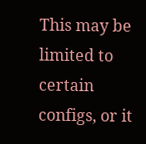This may be limited to certain configs, or it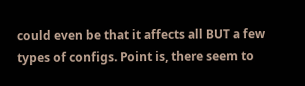could even be that it affects all BUT a few types of configs. Point is, there seem to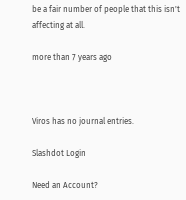be a fair number of people that this isn't affecting at all.

more than 7 years ago



Viros has no journal entries.

Slashdot Login

Need an Account?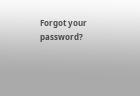Forgot your password?